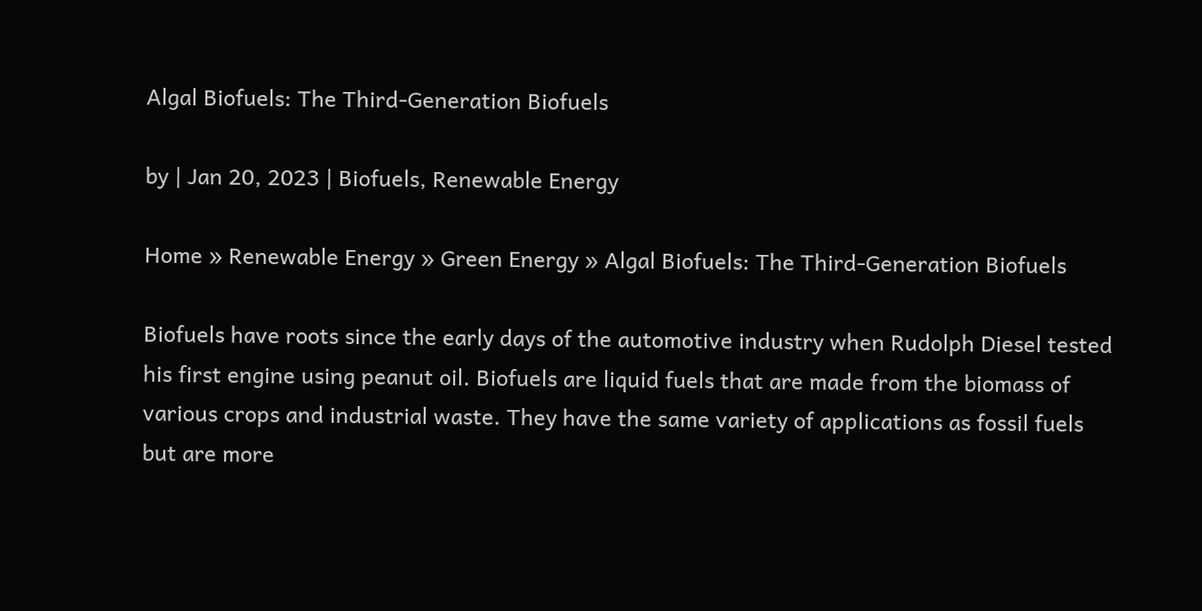Algal Biofuels: The Third-Generation Biofuels

by | Jan 20, 2023 | Biofuels, Renewable Energy

Home » Renewable Energy » Green Energy » Algal Biofuels: The Third-Generation Biofuels

Biofuels have roots since the early days of the automotive industry when Rudolph Diesel tested his first engine using peanut oil. Biofuels are liquid fuels that are made from the biomass of various crops and industrial waste. They have the same variety of applications as fossil fuels but are more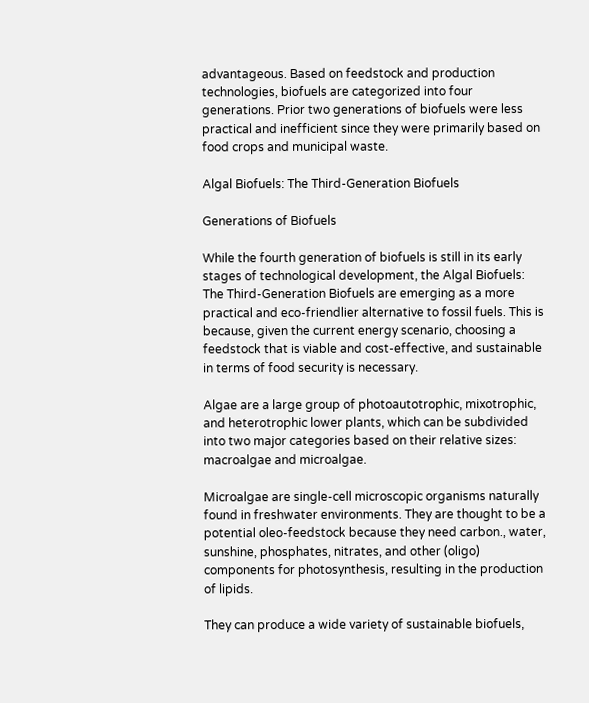advantageous. Based on feedstock and production technologies, biofuels are categorized into four generations. Prior two generations of biofuels were less practical and inefficient since they were primarily based on food crops and municipal waste.

Algal Biofuels: The Third-Generation Biofuels

Generations of Biofuels

While the fourth generation of biofuels is still in its early stages of technological development, the Algal Biofuels: The Third-Generation Biofuels are emerging as a more practical and eco-friendlier alternative to fossil fuels. This is because, given the current energy scenario, choosing a feedstock that is viable and cost-effective, and sustainable in terms of food security is necessary.

Algae are a large group of photoautotrophic, mixotrophic, and heterotrophic lower plants, which can be subdivided into two major categories based on their relative sizes: macroalgae and microalgae.

Microalgae are single-cell microscopic organisms naturally found in freshwater environments. They are thought to be a potential oleo-feedstock because they need carbon., water, sunshine, phosphates, nitrates, and other (oligo) components for photosynthesis, resulting in the production of lipids.

They can produce a wide variety of sustainable biofuels,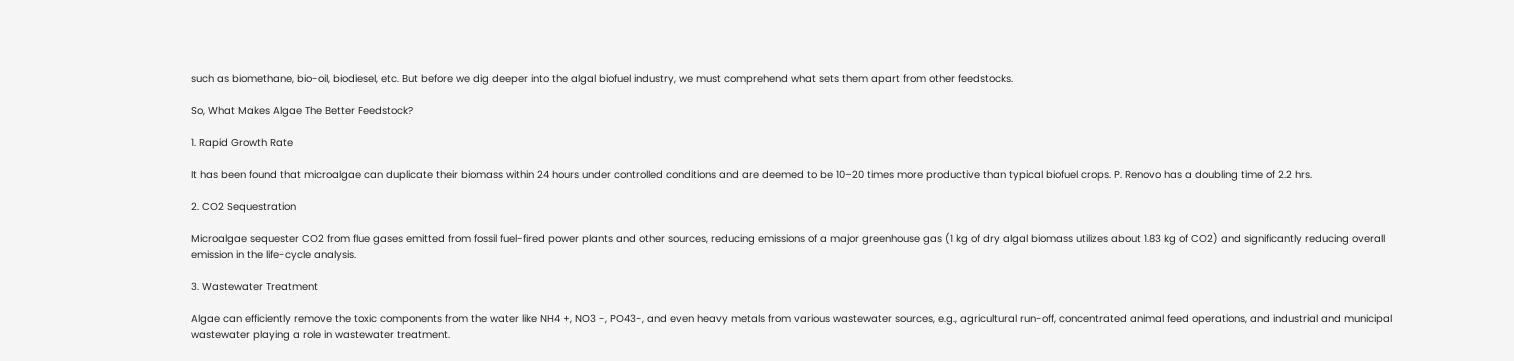such as biomethane, bio-oil, biodiesel, etc. But before we dig deeper into the algal biofuel industry, we must comprehend what sets them apart from other feedstocks.

So, What Makes Algae The Better Feedstock?

1. Rapid Growth Rate

It has been found that microalgae can duplicate their biomass within 24 hours under controlled conditions and are deemed to be 10–20 times more productive than typical biofuel crops. P. Renovo has a doubling time of 2.2 hrs.

2. CO2 Sequestration

Microalgae sequester CO2 from flue gases emitted from fossil fuel-fired power plants and other sources, reducing emissions of a major greenhouse gas (1 kg of dry algal biomass utilizes about 1.83 kg of CO2) and significantly reducing overall emission in the life-cycle analysis.

3. Wastewater Treatment

Algae can efficiently remove the toxic components from the water like NH4 +, NO3 -, PO43-, and even heavy metals from various wastewater sources, e.g., agricultural run-off, concentrated animal feed operations, and industrial and municipal wastewater playing a role in wastewater treatment.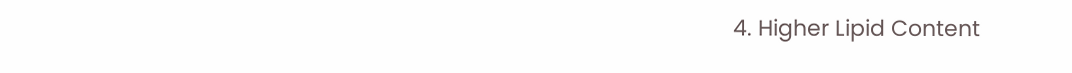4. Higher Lipid Content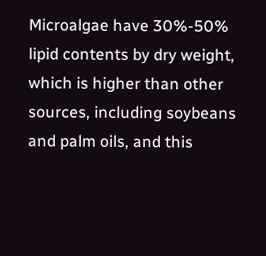Microalgae have 30%-50% lipid contents by dry weight, which is higher than other sources, including soybeans and palm oils, and this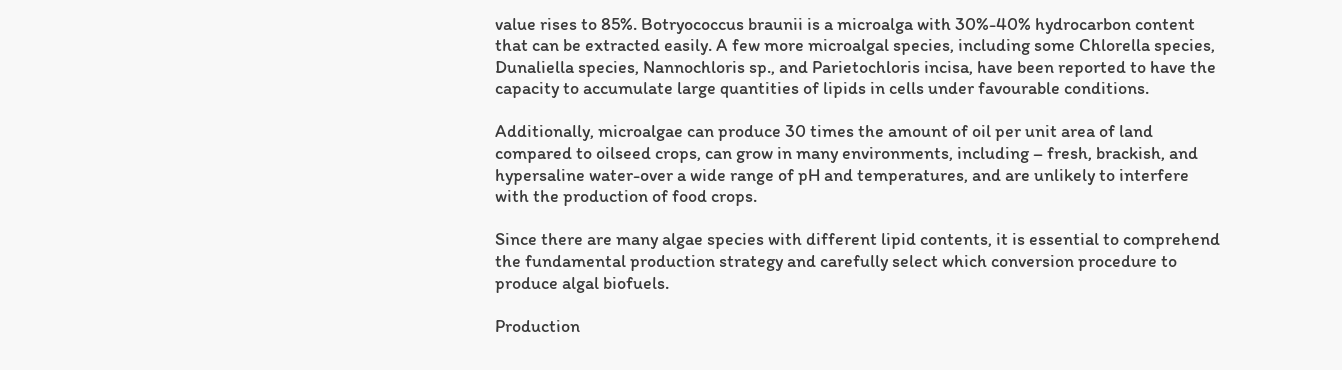value rises to 85%. Botryococcus braunii is a microalga with 30%-40% hydrocarbon content that can be extracted easily. A few more microalgal species, including some Chlorella species, Dunaliella species, Nannochloris sp., and Parietochloris incisa, have been reported to have the capacity to accumulate large quantities of lipids in cells under favourable conditions.

Additionally, microalgae can produce 30 times the amount of oil per unit area of land compared to oilseed crops, can grow in many environments, including – fresh, brackish, and hypersaline water-over a wide range of pH and temperatures, and are unlikely to interfere with the production of food crops.

Since there are many algae species with different lipid contents, it is essential to comprehend the fundamental production strategy and carefully select which conversion procedure to produce algal biofuels.

Production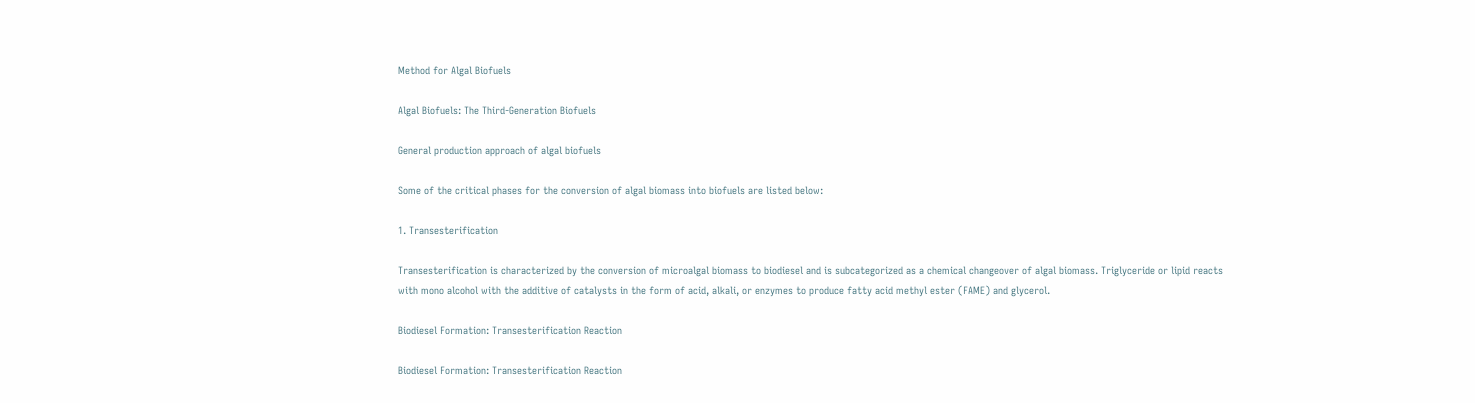Method for Algal Biofuels

Algal Biofuels: The Third-Generation Biofuels

General production approach of algal biofuels

Some of the critical phases for the conversion of algal biomass into biofuels are listed below:

1. Transesterification

Transesterification is characterized by the conversion of microalgal biomass to biodiesel and is subcategorized as a chemical changeover of algal biomass. Triglyceride or lipid reacts with mono alcohol with the additive of catalysts in the form of acid, alkali, or enzymes to produce fatty acid methyl ester (FAME) and glycerol.

Biodiesel Formation: Transesterification Reaction

Biodiesel Formation: Transesterification Reaction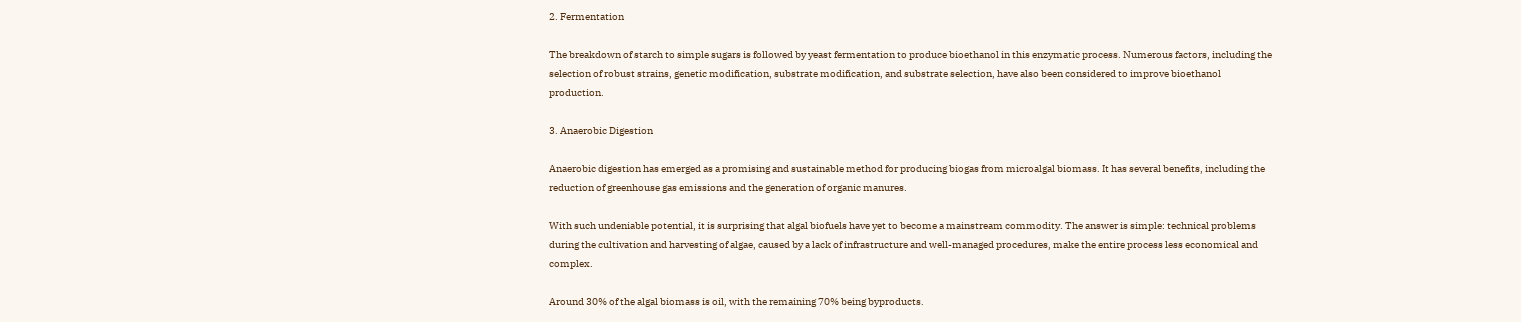2. Fermentation

The breakdown of starch to simple sugars is followed by yeast fermentation to produce bioethanol in this enzymatic process. Numerous factors, including the selection of robust strains, genetic modification, substrate modification, and substrate selection, have also been considered to improve bioethanol production.

3. Anaerobic Digestion

Anaerobic digestion has emerged as a promising and sustainable method for producing biogas from microalgal biomass. It has several benefits, including the reduction of greenhouse gas emissions and the generation of organic manures.

With such undeniable potential, it is surprising that algal biofuels have yet to become a mainstream commodity. The answer is simple: technical problems during the cultivation and harvesting of algae, caused by a lack of infrastructure and well-managed procedures, make the entire process less economical and complex.

Around 30% of the algal biomass is oil, with the remaining 70% being byproducts.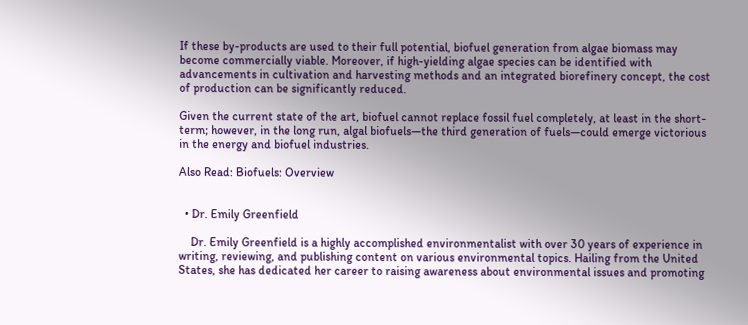If these by-products are used to their full potential, biofuel generation from algae biomass may become commercially viable. Moreover, if high-yielding algae species can be identified with advancements in cultivation and harvesting methods and an integrated biorefinery concept, the cost of production can be significantly reduced.

Given the current state of the art, biofuel cannot replace fossil fuel completely, at least in the short-term; however, in the long run, algal biofuels—the third generation of fuels—could emerge victorious in the energy and biofuel industries.

Also Read: Biofuels: Overview


  • Dr. Emily Greenfield

    Dr. Emily Greenfield is a highly accomplished environmentalist with over 30 years of experience in writing, reviewing, and publishing content on various environmental topics. Hailing from the United States, she has dedicated her career to raising awareness about environmental issues and promoting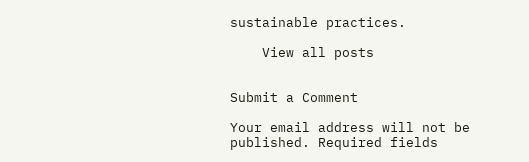sustainable practices.

    View all posts


Submit a Comment

Your email address will not be published. Required fields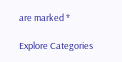are marked *

Explore Categories